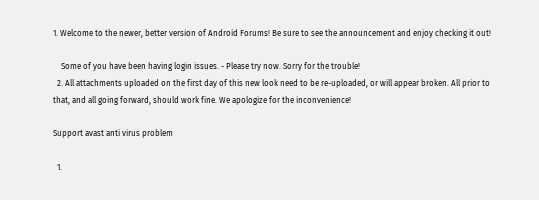1. Welcome to the newer, better version of Android Forums! Be sure to see the announcement and enjoy checking it out!

    Some of you have been having login issues. - Please try now. Sorry for the trouble!
  2. All attachments uploaded on the first day of this new look need to be re-uploaded, or will appear broken. All prior to that, and all going forward, should work fine. We apologize for the inconvenience!

Support avast anti virus problem

  1.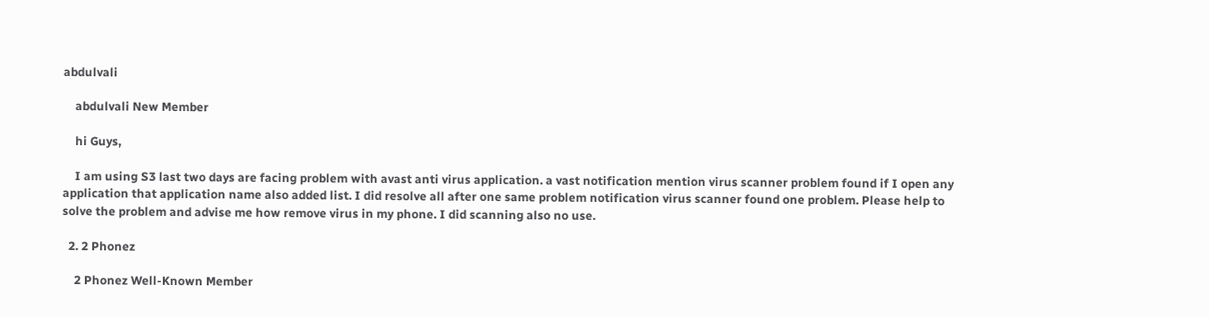abdulvali

    abdulvali New Member

    hi Guys,

    I am using S3 last two days are facing problem with avast anti virus application. a vast notification mention virus scanner problem found if I open any application that application name also added list. I did resolve all after one same problem notification virus scanner found one problem. Please help to solve the problem and advise me how remove virus in my phone. I did scanning also no use.

  2. 2 Phonez

    2 Phonez Well-Known Member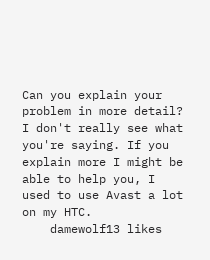Can you explain your problem in more detail? I don't really see what you're saying. If you explain more I might be able to help you, I used to use Avast a lot on my HTC.
    damewolf13 likes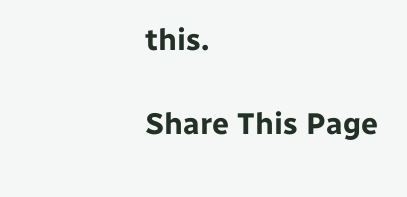this.

Share This Page